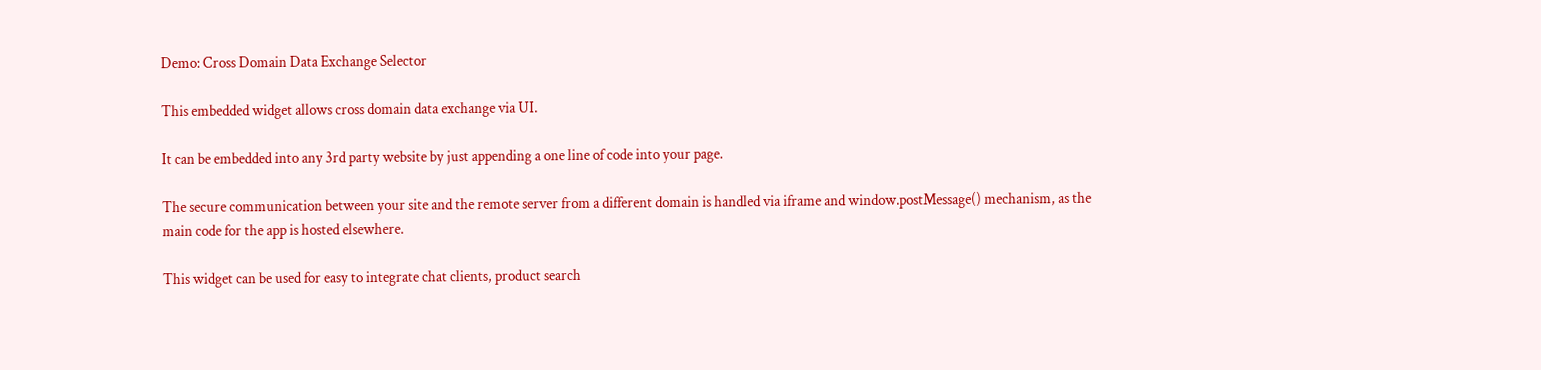Demo: Cross Domain Data Exchange Selector

This embedded widget allows cross domain data exchange via UI.

It can be embedded into any 3rd party website by just appending a one line of code into your page.

The secure communication between your site and the remote server from a different domain is handled via iframe and window.postMessage() mechanism, as the main code for the app is hosted elsewhere.

This widget can be used for easy to integrate chat clients, product search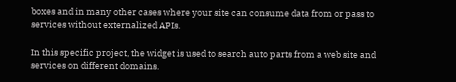boxes and in many other cases where your site can consume data from or pass to services without externalized APIs.

In this specific project, the widget is used to search auto parts from a web site and services on different domains.